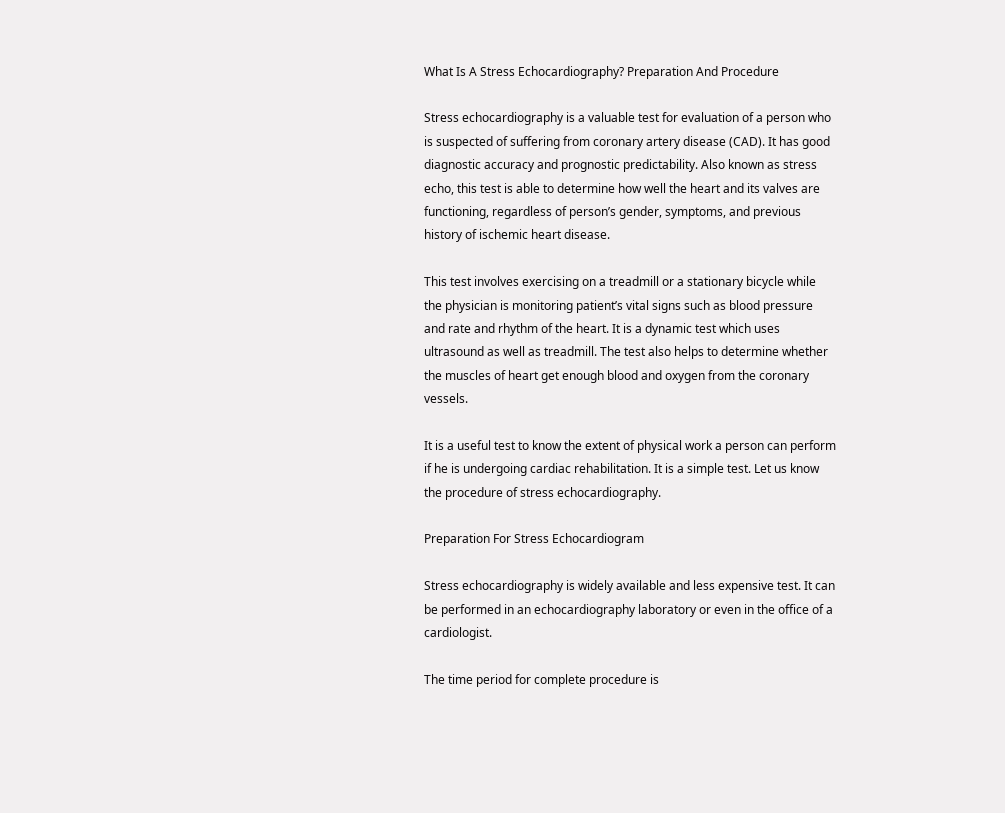What Is A Stress Echocardiography? Preparation And Procedure

Stress echocardiography is a valuable test for evaluation of a person who is suspected of suffering from coronary artery disease (CAD). It has good diagnostic accuracy and prognostic predictability. Also known as stress echo, this test is able to determine how well the heart and its valves are functioning, regardless of person’s gender, symptoms, and previous history of ischemic heart disease.

This test involves exercising on a treadmill or a stationary bicycle while the physician is monitoring patient’s vital signs such as blood pressure and rate and rhythm of the heart. It is a dynamic test which uses ultrasound as well as treadmill. The test also helps to determine whether the muscles of heart get enough blood and oxygen from the coronary vessels.

It is a useful test to know the extent of physical work a person can perform if he is undergoing cardiac rehabilitation. It is a simple test. Let us know the procedure of stress echocardiography.

Preparation For Stress Echocardiogram

Stress echocardiography is widely available and less expensive test. It can be performed in an echocardiography laboratory or even in the office of a cardiologist.

The time period for complete procedure is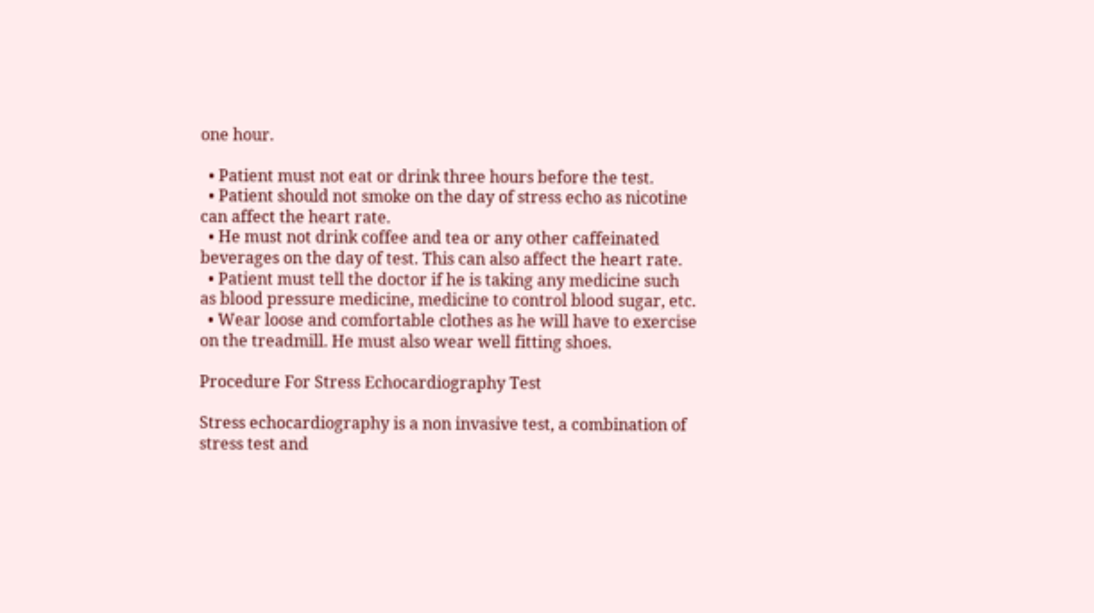one hour.

  • Patient must not eat or drink three hours before the test.
  • Patient should not smoke on the day of stress echo as nicotine can affect the heart rate.
  • He must not drink coffee and tea or any other caffeinated beverages on the day of test. This can also affect the heart rate.
  • Patient must tell the doctor if he is taking any medicine such as blood pressure medicine, medicine to control blood sugar, etc.
  • Wear loose and comfortable clothes as he will have to exercise on the treadmill. He must also wear well fitting shoes.

Procedure For Stress Echocardiography Test

Stress echocardiography is a non invasive test, a combination of stress test and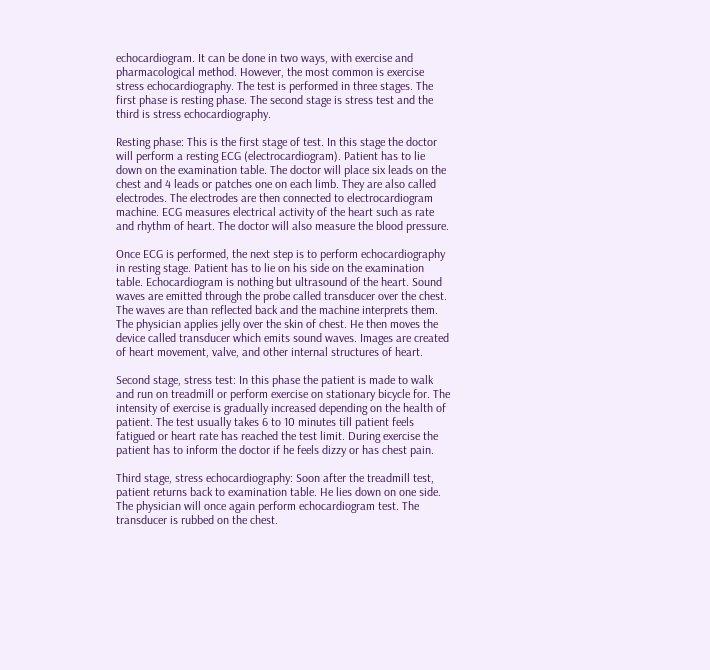echocardiogram. It can be done in two ways, with exercise and pharmacological method. However, the most common is exercise stress echocardiography. The test is performed in three stages. The first phase is resting phase. The second stage is stress test and the third is stress echocardiography.

Resting phase: This is the first stage of test. In this stage the doctor will perform a resting ECG (electrocardiogram). Patient has to lie down on the examination table. The doctor will place six leads on the chest and 4 leads or patches one on each limb. They are also called electrodes. The electrodes are then connected to electrocardiogram machine. ECG measures electrical activity of the heart such as rate and rhythm of heart. The doctor will also measure the blood pressure.

Once ECG is performed, the next step is to perform echocardiography in resting stage. Patient has to lie on his side on the examination table. Echocardiogram is nothing but ultrasound of the heart. Sound waves are emitted through the probe called transducer over the chest. The waves are than reflected back and the machine interprets them. The physician applies jelly over the skin of chest. He then moves the device called transducer which emits sound waves. Images are created of heart movement, valve, and other internal structures of heart.

Second stage, stress test: In this phase the patient is made to walk and run on treadmill or perform exercise on stationary bicycle for. The intensity of exercise is gradually increased depending on the health of patient. The test usually takes 6 to 10 minutes till patient feels fatigued or heart rate has reached the test limit. During exercise the patient has to inform the doctor if he feels dizzy or has chest pain.

Third stage, stress echocardiography: Soon after the treadmill test, patient returns back to examination table. He lies down on one side. The physician will once again perform echocardiogram test. The transducer is rubbed on the chest.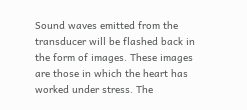Sound waves emitted from the transducer will be flashed back in the form of images. These images are those in which the heart has worked under stress. The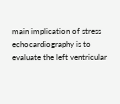main implication of stress echocardiography is to evaluate the left ventricular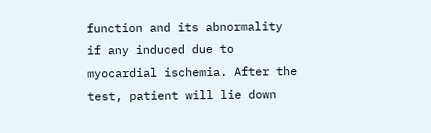function and its abnormality if any induced due to myocardial ischemia. After the test, patient will lie down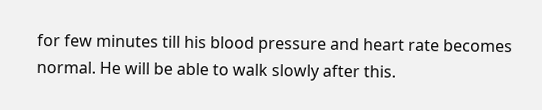for few minutes till his blood pressure and heart rate becomes normal. He will be able to walk slowly after this.